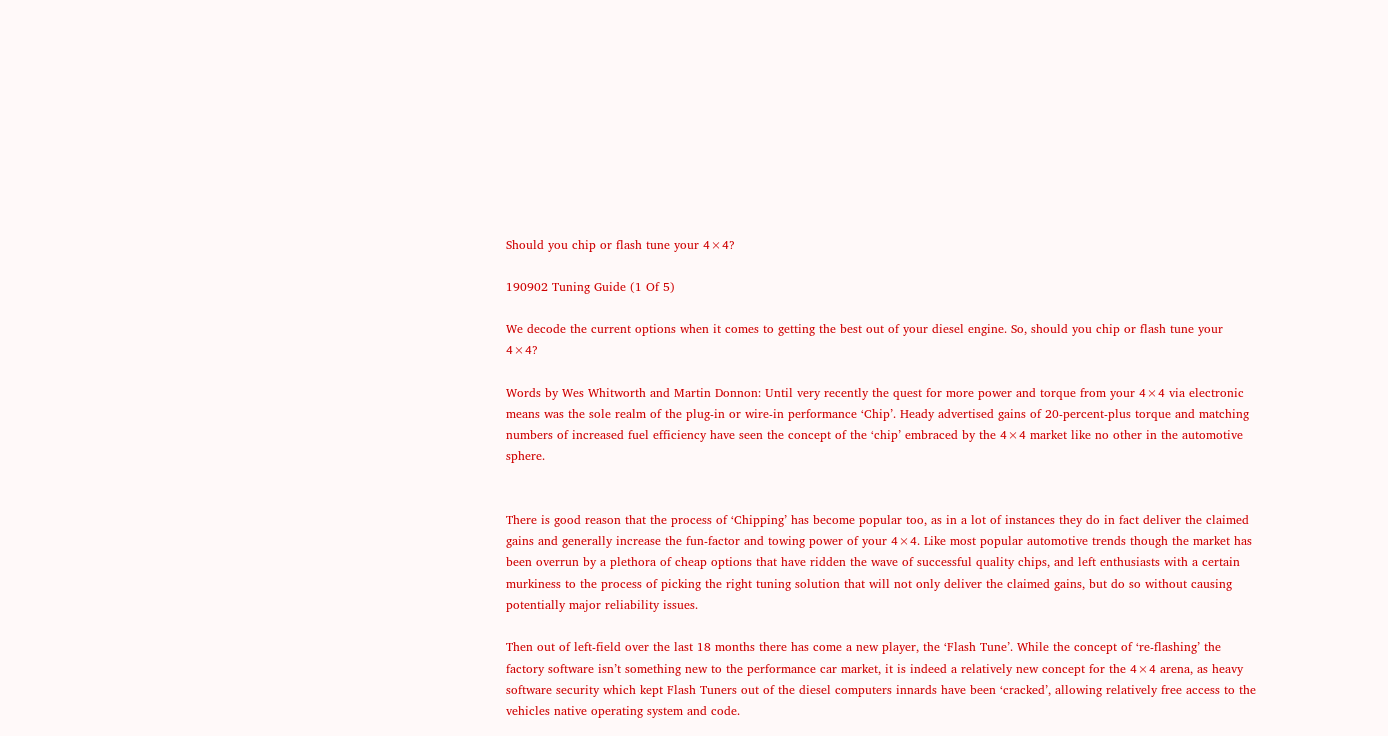Should you chip or flash tune your 4×4?

190902 Tuning Guide (1 Of 5)

We decode the current options when it comes to getting the best out of your diesel engine. So, should you chip or flash tune your 4×4?

Words by Wes Whitworth and Martin Donnon: Until very recently the quest for more power and torque from your 4×4 via electronic means was the sole realm of the plug-in or wire-in performance ‘Chip’. Heady advertised gains of 20-percent-plus torque and matching numbers of increased fuel efficiency have seen the concept of the ‘chip’ embraced by the 4×4 market like no other in the automotive sphere.


There is good reason that the process of ‘Chipping’ has become popular too, as in a lot of instances they do in fact deliver the claimed gains and generally increase the fun-factor and towing power of your 4×4. Like most popular automotive trends though the market has been overrun by a plethora of cheap options that have ridden the wave of successful quality chips, and left enthusiasts with a certain murkiness to the process of picking the right tuning solution that will not only deliver the claimed gains, but do so without causing potentially major reliability issues.

Then out of left-field over the last 18 months there has come a new player, the ‘Flash Tune’. While the concept of ‘re-flashing’ the factory software isn’t something new to the performance car market, it is indeed a relatively new concept for the 4×4 arena, as heavy software security which kept Flash Tuners out of the diesel computers innards have been ‘cracked’, allowing relatively free access to the vehicles native operating system and code.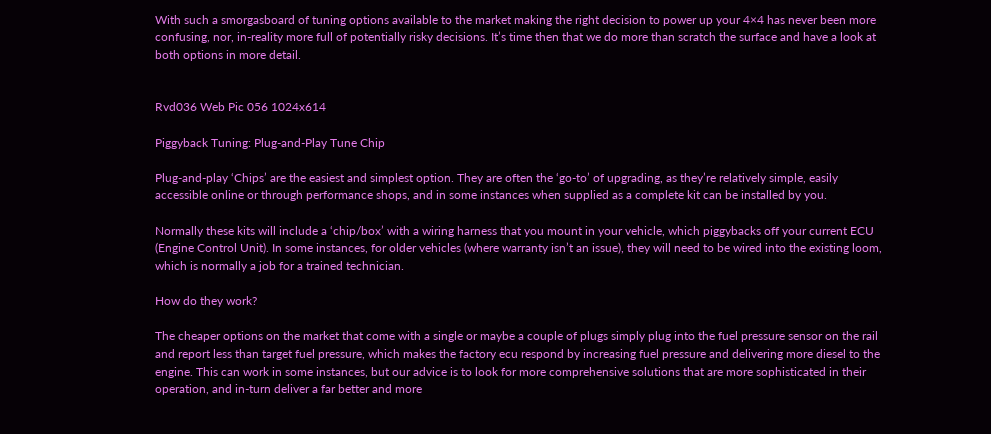With such a smorgasboard of tuning options available to the market making the right decision to power up your 4×4 has never been more confusing, nor, in-reality more full of potentially risky decisions. It’s time then that we do more than scratch the surface and have a look at both options in more detail.


Rvd036 Web Pic 056 1024x614

Piggyback Tuning: Plug-and-Play Tune Chip

Plug-and-play ‘Chips’ are the easiest and simplest option. They are often the ‘go-to’ of upgrading, as they’re relatively simple, easily accessible online or through performance shops, and in some instances when supplied as a complete kit can be installed by you.

Normally these kits will include a ‘chip/box’ with a wiring harness that you mount in your vehicle, which piggybacks off your current ECU (Engine Control Unit). In some instances, for older vehicles (where warranty isn’t an issue), they will need to be wired into the existing loom, which is normally a job for a trained technician.

How do they work?

The cheaper options on the market that come with a single or maybe a couple of plugs simply plug into the fuel pressure sensor on the rail and report less than target fuel pressure, which makes the factory ecu respond by increasing fuel pressure and delivering more diesel to the engine. This can work in some instances, but our advice is to look for more comprehensive solutions that are more sophisticated in their operation, and in-turn deliver a far better and more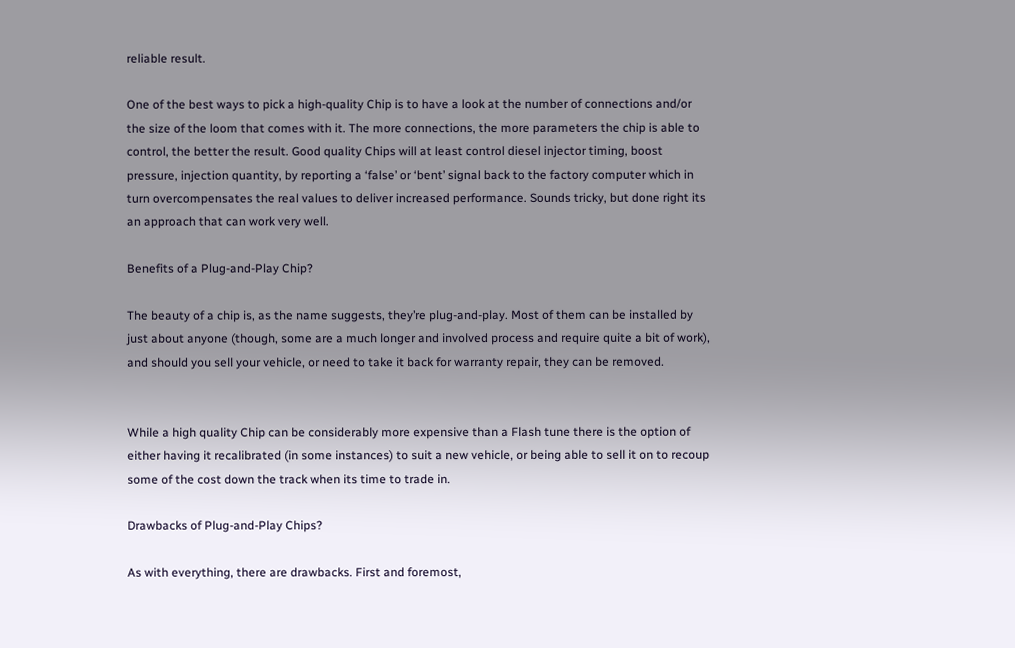reliable result.

One of the best ways to pick a high-quality Chip is to have a look at the number of connections and/or the size of the loom that comes with it. The more connections, the more parameters the chip is able to control, the better the result. Good quality Chips will at least control diesel injector timing, boost pressure, injection quantity, by reporting a ‘false’ or ‘bent’ signal back to the factory computer which in turn overcompensates the real values to deliver increased performance. Sounds tricky, but done right its an approach that can work very well.

Benefits of a Plug-and-Play Chip?

The beauty of a chip is, as the name suggests, they’re plug-and-play. Most of them can be installed by just about anyone (though, some are a much longer and involved process and require quite a bit of work), and should you sell your vehicle, or need to take it back for warranty repair, they can be removed.


While a high quality Chip can be considerably more expensive than a Flash tune there is the option of either having it recalibrated (in some instances) to suit a new vehicle, or being able to sell it on to recoup some of the cost down the track when its time to trade in.

Drawbacks of Plug-and-Play Chips?

As with everything, there are drawbacks. First and foremost,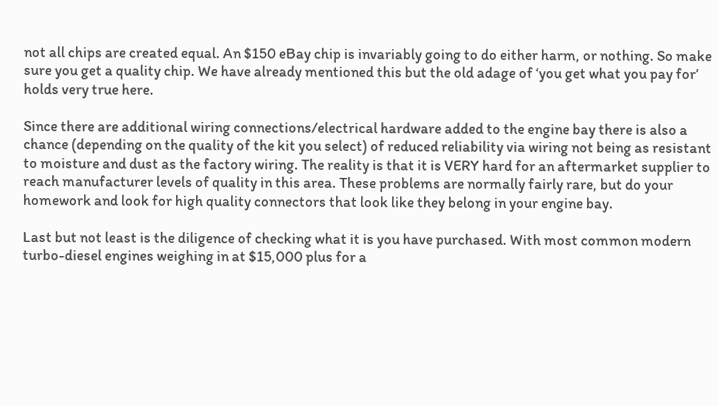not all chips are created equal. An $150 eBay chip is invariably going to do either harm, or nothing. So make sure you get a quality chip. We have already mentioned this but the old adage of ‘you get what you pay for’ holds very true here.

Since there are additional wiring connections/electrical hardware added to the engine bay there is also a chance (depending on the quality of the kit you select) of reduced reliability via wiring not being as resistant to moisture and dust as the factory wiring. The reality is that it is VERY hard for an aftermarket supplier to reach manufacturer levels of quality in this area. These problems are normally fairly rare, but do your homework and look for high quality connectors that look like they belong in your engine bay.

Last but not least is the diligence of checking what it is you have purchased. With most common modern turbo-diesel engines weighing in at $15,000 plus for a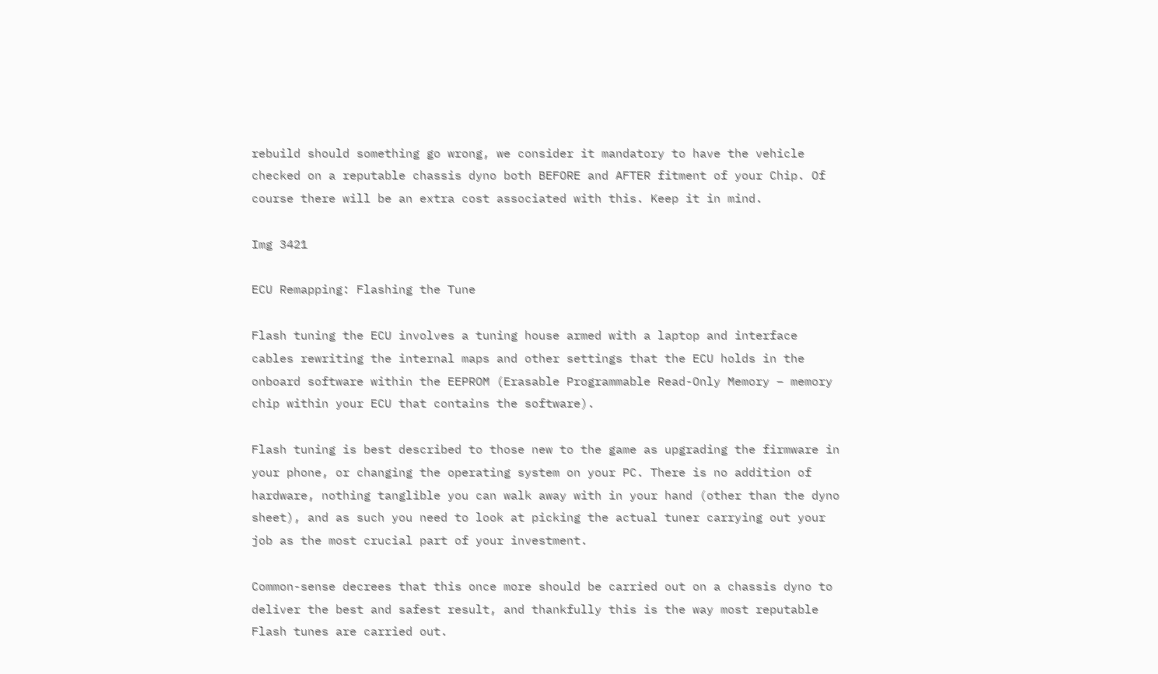rebuild should something go wrong, we consider it mandatory to have the vehicle checked on a reputable chassis dyno both BEFORE and AFTER fitment of your Chip. Of course there will be an extra cost associated with this. Keep it in mind.

Img 3421

ECU Remapping: Flashing the Tune

Flash tuning the ECU involves a tuning house armed with a laptop and interface cables rewriting the internal maps and other settings that the ECU holds in the onboard software within the EEPROM (Erasable Programmable Read-Only Memory – memory chip within your ECU that contains the software).

Flash tuning is best described to those new to the game as upgrading the firmware in your phone, or changing the operating system on your PC. There is no addition of hardware, nothing tanglible you can walk away with in your hand (other than the dyno sheet), and as such you need to look at picking the actual tuner carrying out your job as the most crucial part of your investment.

Common-sense decrees that this once more should be carried out on a chassis dyno to deliver the best and safest result, and thankfully this is the way most reputable Flash tunes are carried out.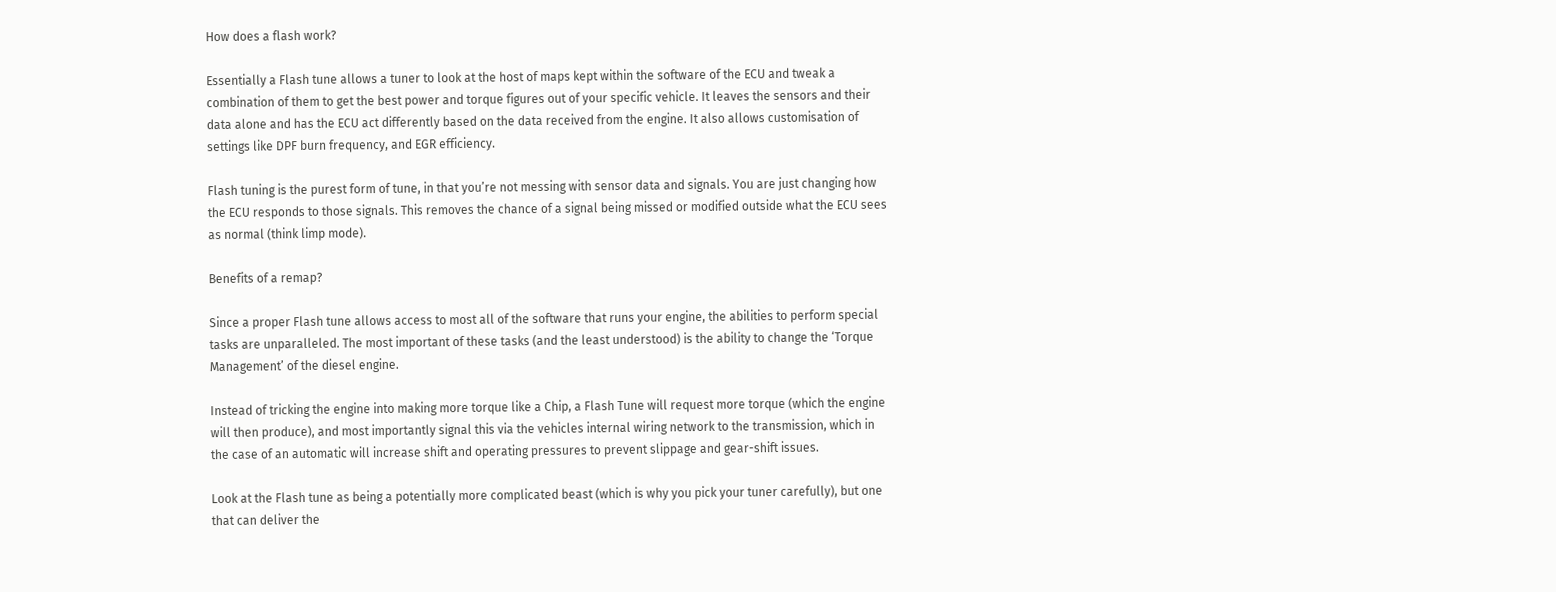How does a flash work?

Essentially a Flash tune allows a tuner to look at the host of maps kept within the software of the ECU and tweak a combination of them to get the best power and torque figures out of your specific vehicle. It leaves the sensors and their data alone and has the ECU act differently based on the data received from the engine. It also allows customisation of settings like DPF burn frequency, and EGR efficiency.

Flash tuning is the purest form of tune, in that you’re not messing with sensor data and signals. You are just changing how the ECU responds to those signals. This removes the chance of a signal being missed or modified outside what the ECU sees as normal (think limp mode).

Benefits of a remap?

Since a proper Flash tune allows access to most all of the software that runs your engine, the abilities to perform special tasks are unparalleled. The most important of these tasks (and the least understood) is the ability to change the ‘Torque Management’ of the diesel engine.

Instead of tricking the engine into making more torque like a Chip, a Flash Tune will request more torque (which the engine will then produce), and most importantly signal this via the vehicles internal wiring network to the transmission, which in the case of an automatic will increase shift and operating pressures to prevent slippage and gear-shift issues.

Look at the Flash tune as being a potentially more complicated beast (which is why you pick your tuner carefully), but one that can deliver the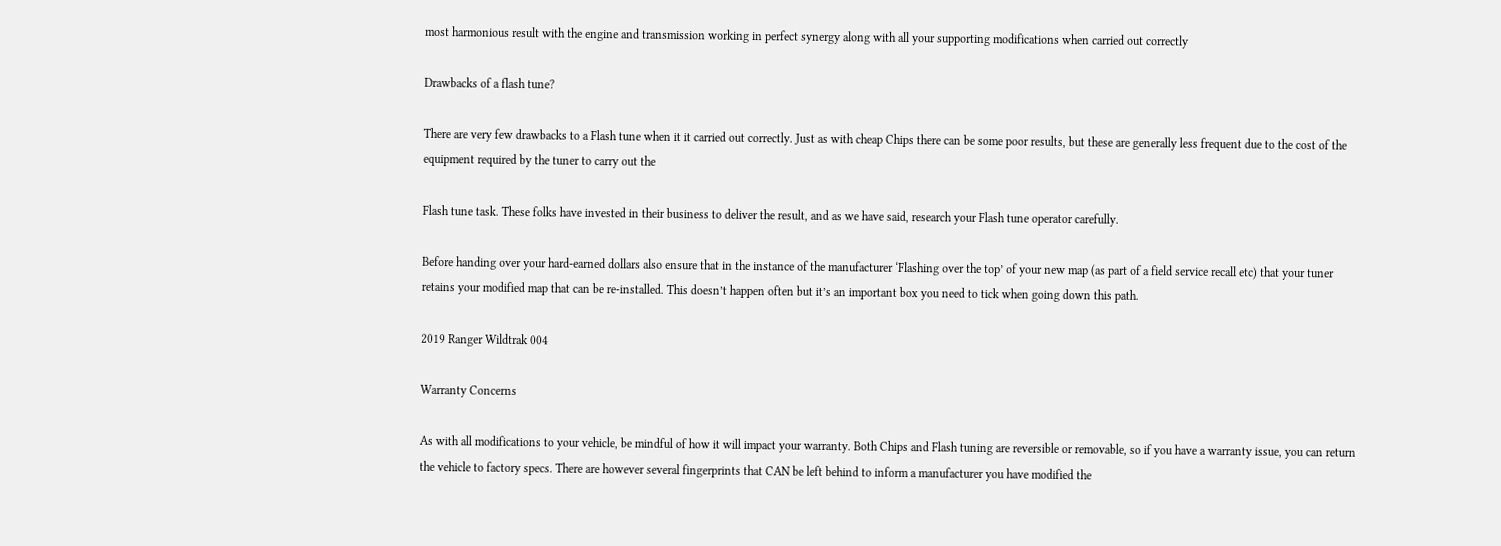most harmonious result with the engine and transmission working in perfect synergy along with all your supporting modifications when carried out correctly

Drawbacks of a flash tune?

There are very few drawbacks to a Flash tune when it it carried out correctly. Just as with cheap Chips there can be some poor results, but these are generally less frequent due to the cost of the equipment required by the tuner to carry out the

Flash tune task. These folks have invested in their business to deliver the result, and as we have said, research your Flash tune operator carefully.

Before handing over your hard-earned dollars also ensure that in the instance of the manufacturer ‘Flashing over the top’ of your new map (as part of a field service recall etc) that your tuner retains your modified map that can be re-installed. This doesn’t happen often but it’s an important box you need to tick when going down this path.

2019 Ranger Wildtrak 004

Warranty Concerns

As with all modifications to your vehicle, be mindful of how it will impact your warranty. Both Chips and Flash tuning are reversible or removable, so if you have a warranty issue, you can return the vehicle to factory specs. There are however several fingerprints that CAN be left behind to inform a manufacturer you have modified the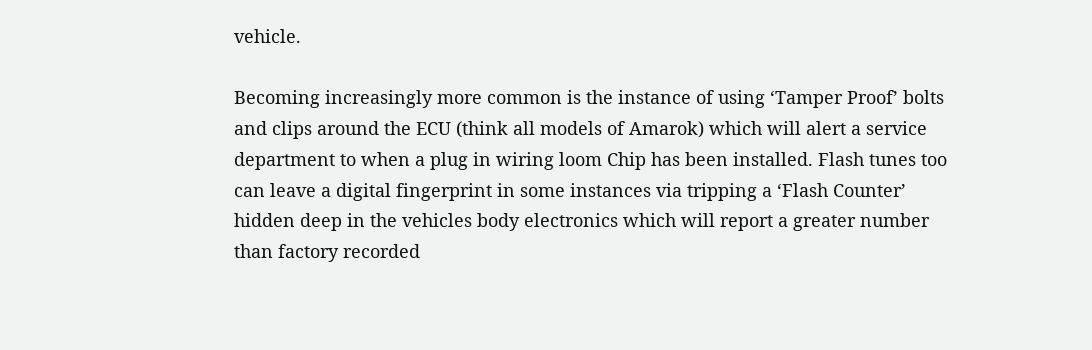vehicle.

Becoming increasingly more common is the instance of using ‘Tamper Proof’ bolts and clips around the ECU (think all models of Amarok) which will alert a service department to when a plug in wiring loom Chip has been installed. Flash tunes too can leave a digital fingerprint in some instances via tripping a ‘Flash Counter’ hidden deep in the vehicles body electronics which will report a greater number than factory recorded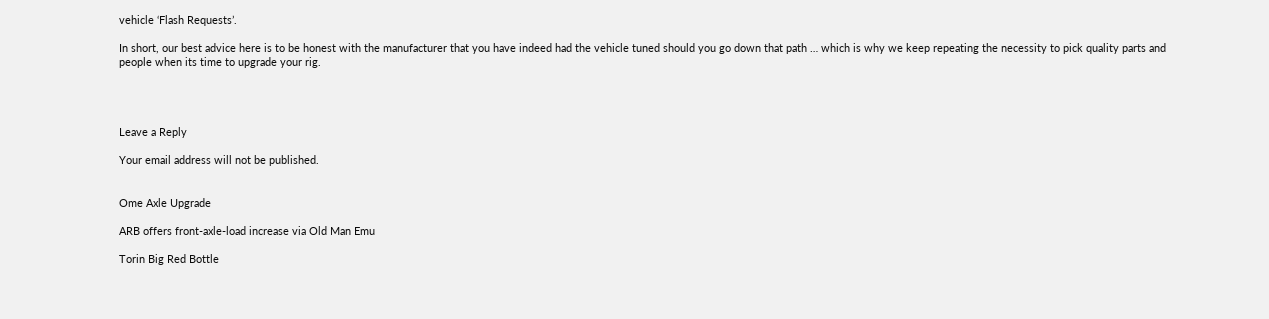vehicle ‘Flash Requests’.

In short, our best advice here is to be honest with the manufacturer that you have indeed had the vehicle tuned should you go down that path … which is why we keep repeating the necessity to pick quality parts and people when its time to upgrade your rig.




Leave a Reply

Your email address will not be published.


Ome Axle Upgrade

ARB offers front-axle-load increase via Old Man Emu

Torin Big Red Bottle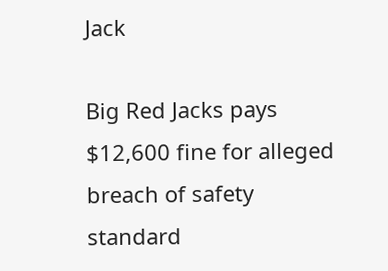Jack

Big Red Jacks pays $12,600 fine for alleged breach of safety standard